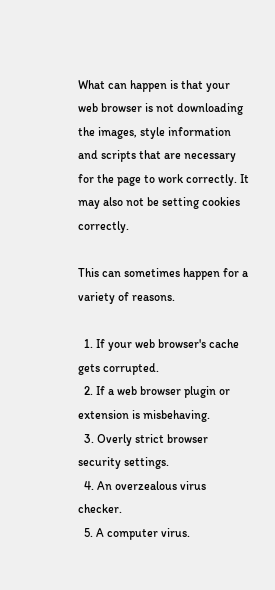What can happen is that your web browser is not downloading the images, style information and scripts that are necessary for the page to work correctly. It may also not be setting cookies correctly.

This can sometimes happen for a variety of reasons.

  1. If your web browser's cache gets corrupted.
  2. If a web browser plugin or extension is misbehaving.
  3. Overly strict browser security settings.
  4. An overzealous virus checker.
  5. A computer virus.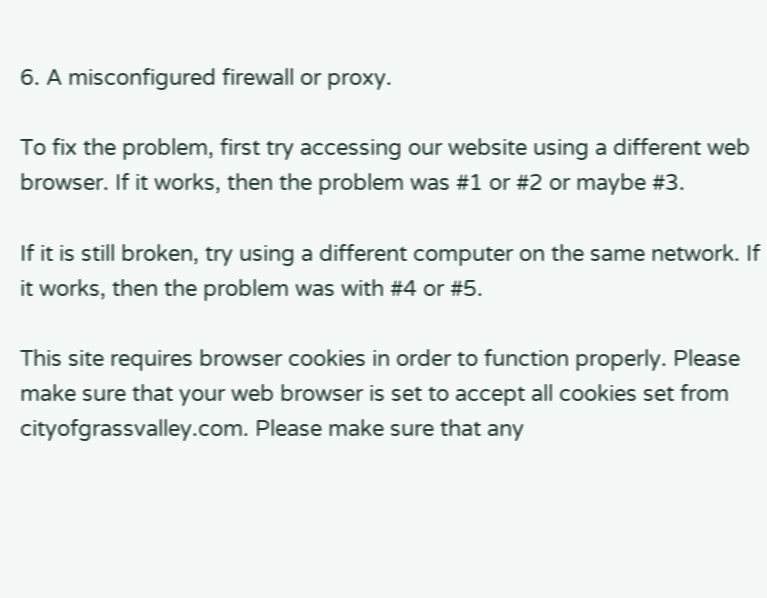6. A misconfigured firewall or proxy.

To fix the problem, first try accessing our website using a different web browser. If it works, then the problem was #1 or #2 or maybe #3.

If it is still broken, try using a different computer on the same network. If it works, then the problem was with #4 or #5.

This site requires browser cookies in order to function properly. Please make sure that your web browser is set to accept all cookies set from cityofgrassvalley.com. Please make sure that any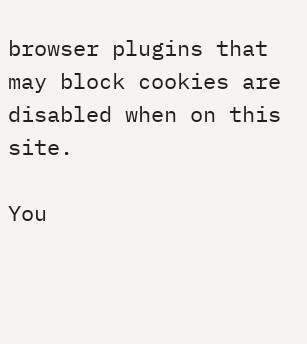browser plugins that may block cookies are disabled when on this site.

You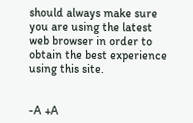should always make sure you are using the latest web browser in order to obtain the best experience using this site.


-A +A